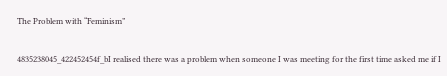The Problem with “Feminism”

4835238045_422452454f_bI realised there was a problem when someone I was meeting for the first time asked me if I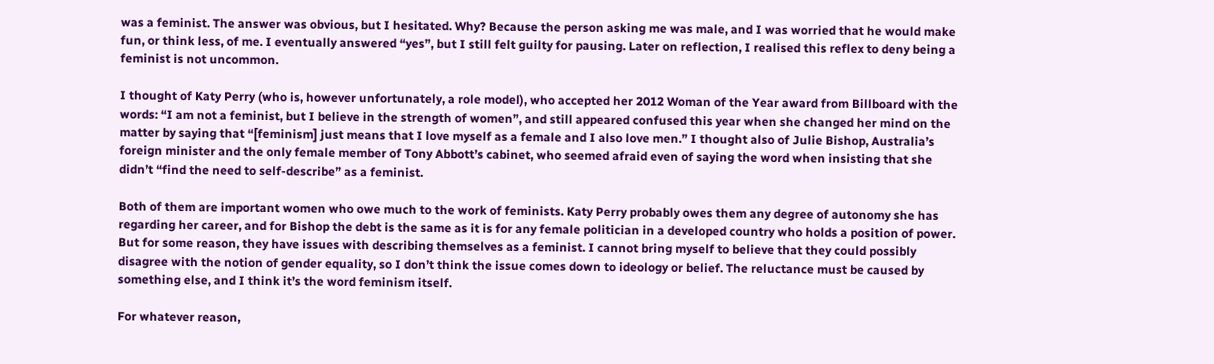was a feminist. The answer was obvious, but I hesitated. Why? Because the person asking me was male, and I was worried that he would make fun, or think less, of me. I eventually answered “yes”, but I still felt guilty for pausing. Later on reflection, I realised this reflex to deny being a feminist is not uncommon.

I thought of Katy Perry (who is, however unfortunately, a role model), who accepted her 2012 Woman of the Year award from Billboard with the words: “I am not a feminist, but I believe in the strength of women”, and still appeared confused this year when she changed her mind on the matter by saying that “[feminism] just means that I love myself as a female and I also love men.” I thought also of Julie Bishop, Australia’s foreign minister and the only female member of Tony Abbott’s cabinet, who seemed afraid even of saying the word when insisting that she didn’t “find the need to self-describe” as a feminist.

Both of them are important women who owe much to the work of feminists. Katy Perry probably owes them any degree of autonomy she has regarding her career, and for Bishop the debt is the same as it is for any female politician in a developed country who holds a position of power. But for some reason, they have issues with describing themselves as a feminist. I cannot bring myself to believe that they could possibly disagree with the notion of gender equality, so I don’t think the issue comes down to ideology or belief. The reluctance must be caused by something else, and I think it’s the word feminism itself.

For whatever reason,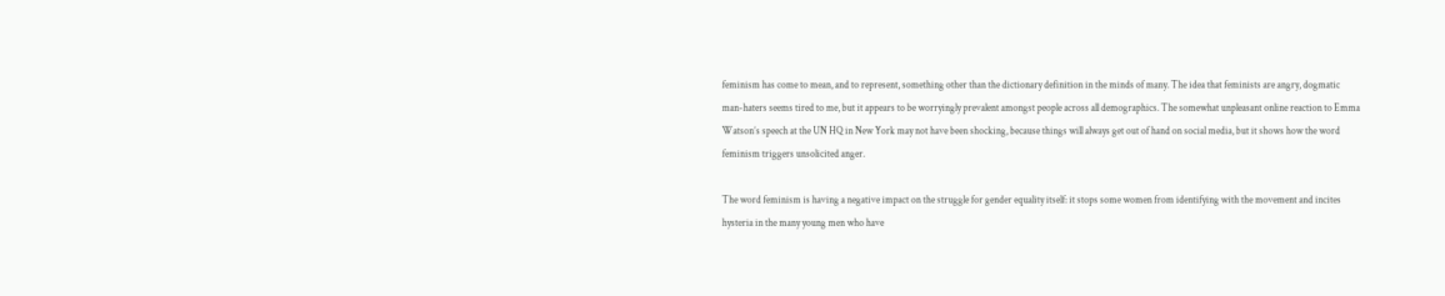feminism has come to mean, and to represent, something other than the dictionary definition in the minds of many. The idea that feminists are angry, dogmatic man-haters seems tired to me, but it appears to be worryingly prevalent amongst people across all demographics. The somewhat unpleasant online reaction to Emma Watson’s speech at the UN HQ in New York may not have been shocking, because things will always get out of hand on social media, but it shows how the word feminism triggers unsolicited anger.

The word feminism is having a negative impact on the struggle for gender equality itself: it stops some women from identifying with the movement and incites hysteria in the many young men who have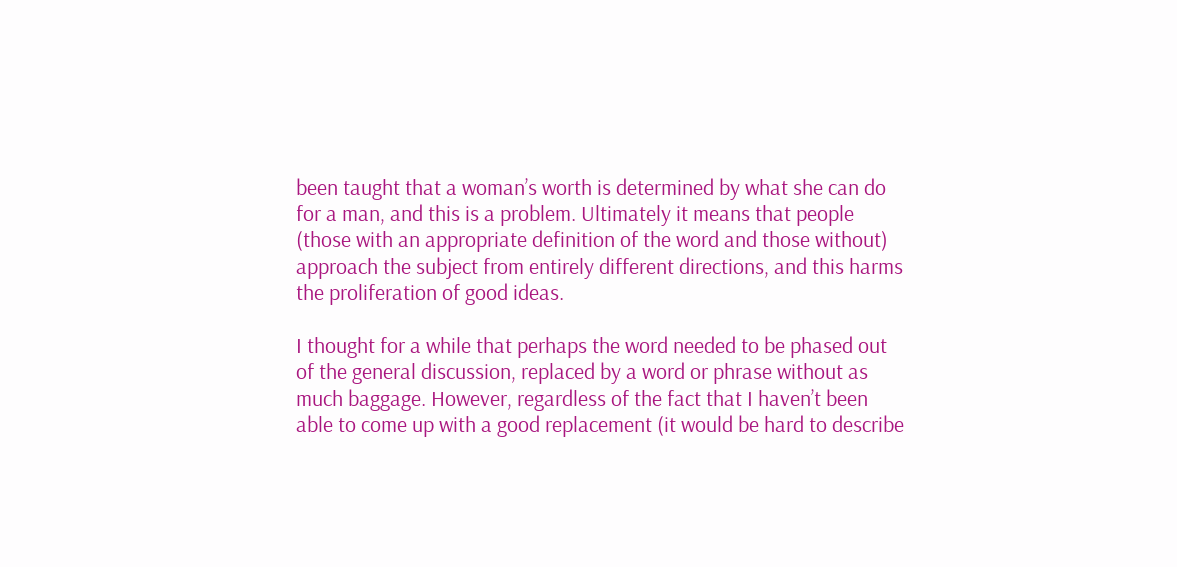been taught that a woman’s worth is determined by what she can do for a man, and this is a problem. Ultimately it means that people (those with an appropriate definition of the word and those without) approach the subject from entirely different directions, and this harms the proliferation of good ideas.

I thought for a while that perhaps the word needed to be phased out of the general discussion, replaced by a word or phrase without as much baggage. However, regardless of the fact that I haven’t been able to come up with a good replacement (it would be hard to describe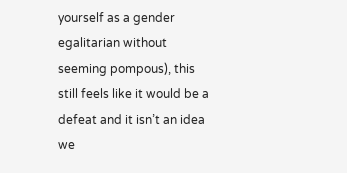yourself as a gender egalitarian without seeming pompous), this still feels like it would be a defeat and it isn’t an idea we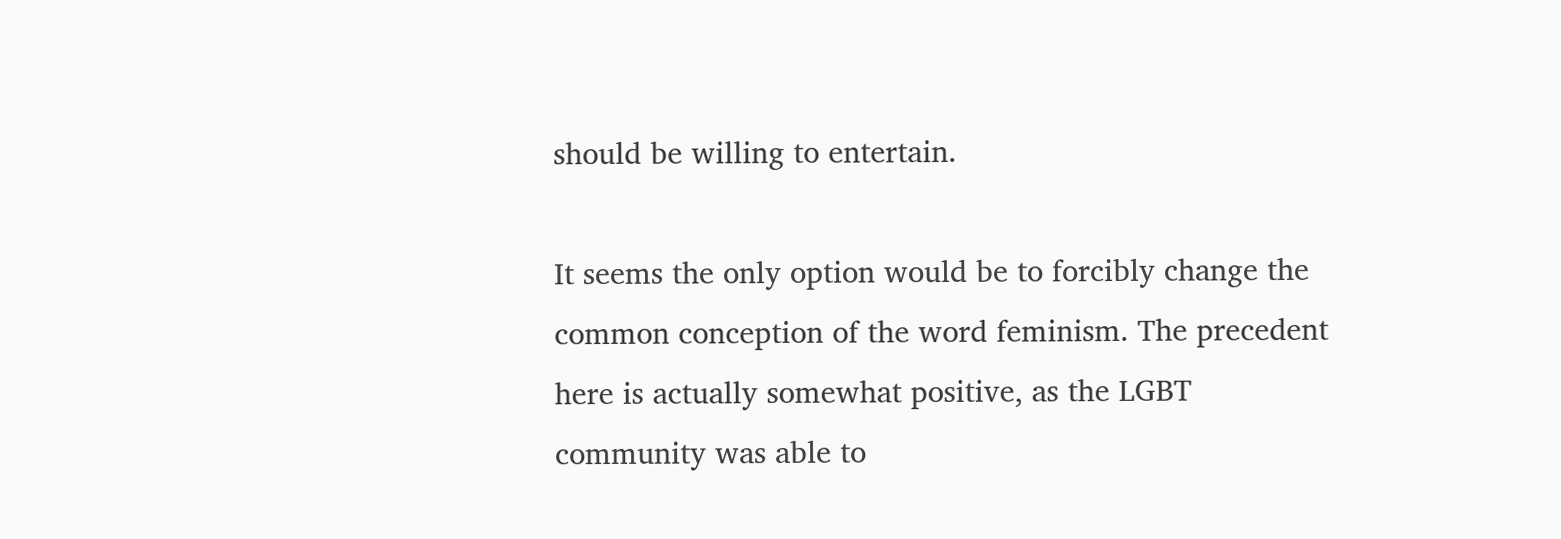should be willing to entertain.

It seems the only option would be to forcibly change the common conception of the word feminism. The precedent here is actually somewhat positive, as the LGBT community was able to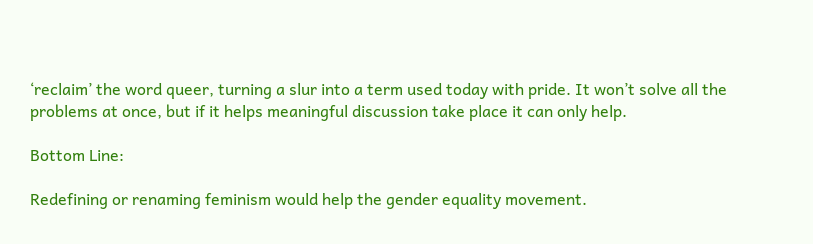‘reclaim’ the word queer, turning a slur into a term used today with pride. It won’t solve all the problems at once, but if it helps meaningful discussion take place it can only help.

Bottom Line:

Redefining or renaming feminism would help the gender equality movement.